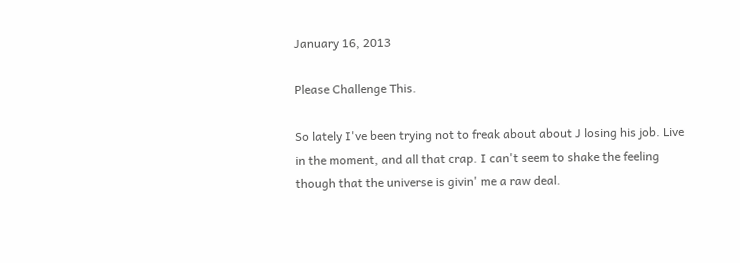January 16, 2013

Please Challenge This.

So lately I've been trying not to freak about about J losing his job. Live in the moment, and all that crap. I can't seem to shake the feeling though that the universe is givin' me a raw deal.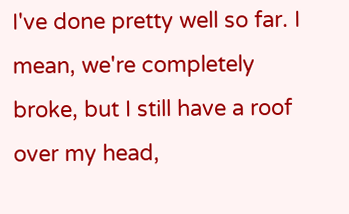I've done pretty well so far. I mean, we're completely broke, but I still have a roof over my head,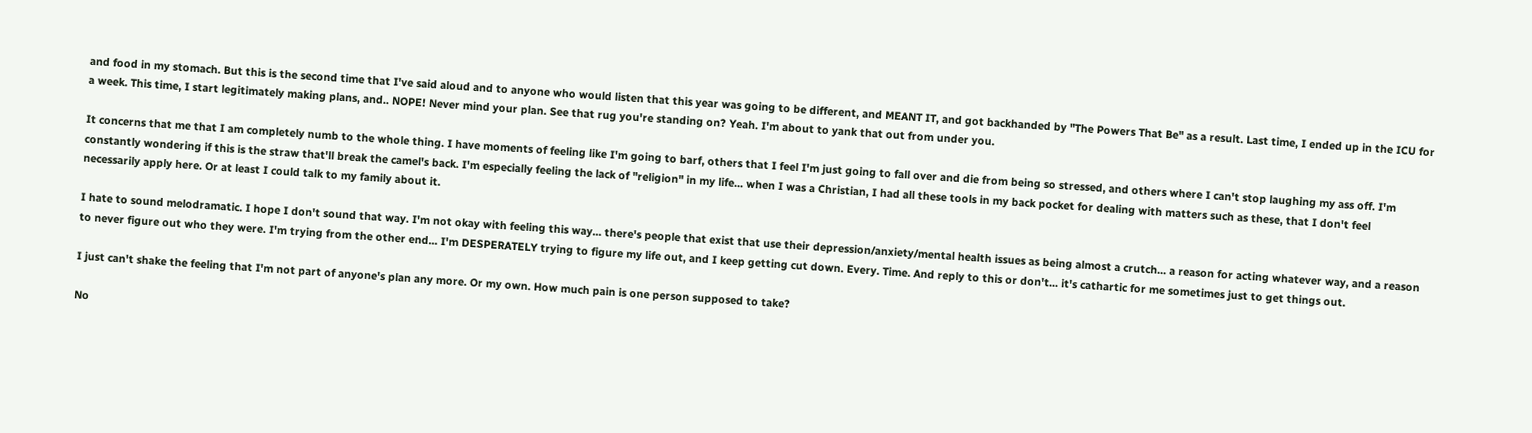and food in my stomach. But this is the second time that I've said aloud and to anyone who would listen that this year was going to be different, and MEANT IT, and got backhanded by "The Powers That Be" as a result. Last time, I ended up in the ICU for a week. This time, I start legitimately making plans, and.. NOPE! Never mind your plan. See that rug you're standing on? Yeah. I'm about to yank that out from under you.

It concerns that me that I am completely numb to the whole thing. I have moments of feeling like I'm going to barf, others that I feel I'm just going to fall over and die from being so stressed, and others where I can't stop laughing my ass off. I'm constantly wondering if this is the straw that'll break the camel's back. I'm especially feeling the lack of "religion" in my life... when I was a Christian, I had all these tools in my back pocket for dealing with matters such as these, that I don't feel necessarily apply here. Or at least I could talk to my family about it.

I hate to sound melodramatic. I hope I don't sound that way. I'm not okay with feeling this way... there's people that exist that use their depression/anxiety/mental health issues as being almost a crutch... a reason for acting whatever way, and a reason to never figure out who they were. I'm trying from the other end... I'm DESPERATELY trying to figure my life out, and I keep getting cut down. Every. Time. And reply to this or don't... it's cathartic for me sometimes just to get things out.

I just can't shake the feeling that I'm not part of anyone's plan any more. Or my own. How much pain is one person supposed to take?

No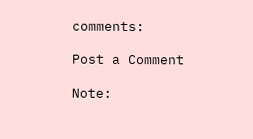comments:

Post a Comment

Note: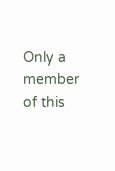Only a member of this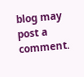blog may post a comment.